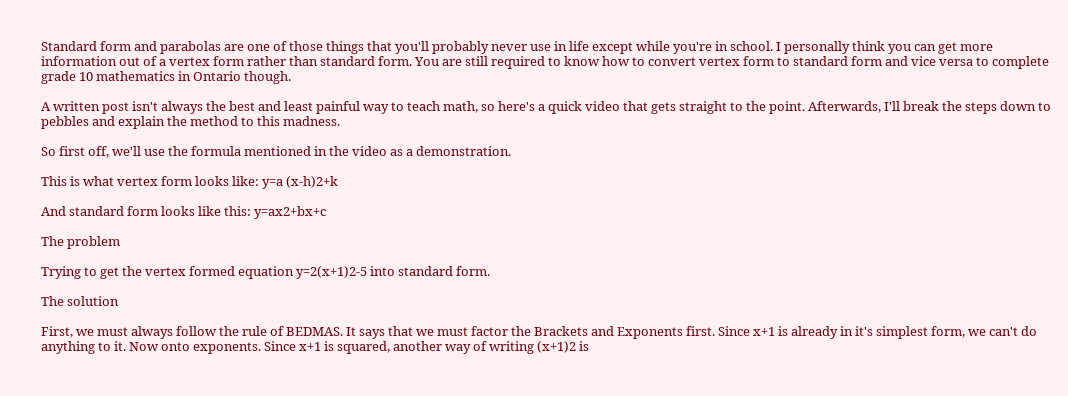Standard form and parabolas are one of those things that you'll probably never use in life except while you're in school. I personally think you can get more information out of a vertex form rather than standard form. You are still required to know how to convert vertex form to standard form and vice versa to complete grade 10 mathematics in Ontario though.

A written post isn't always the best and least painful way to teach math, so here's a quick video that gets straight to the point. Afterwards, I'll break the steps down to pebbles and explain the method to this madness.

So first off, we'll use the formula mentioned in the video as a demonstration.

This is what vertex form looks like: y=a (x-h)2+k

And standard form looks like this: y=ax2+bx+c

The problem

Trying to get the vertex formed equation y=2(x+1)2-5 into standard form.

The solution

First, we must always follow the rule of BEDMAS. It says that we must factor the Brackets and Exponents first. Since x+1 is already in it's simplest form, we can't do anything to it. Now onto exponents. Since x+1 is squared, another way of writing (x+1)2 is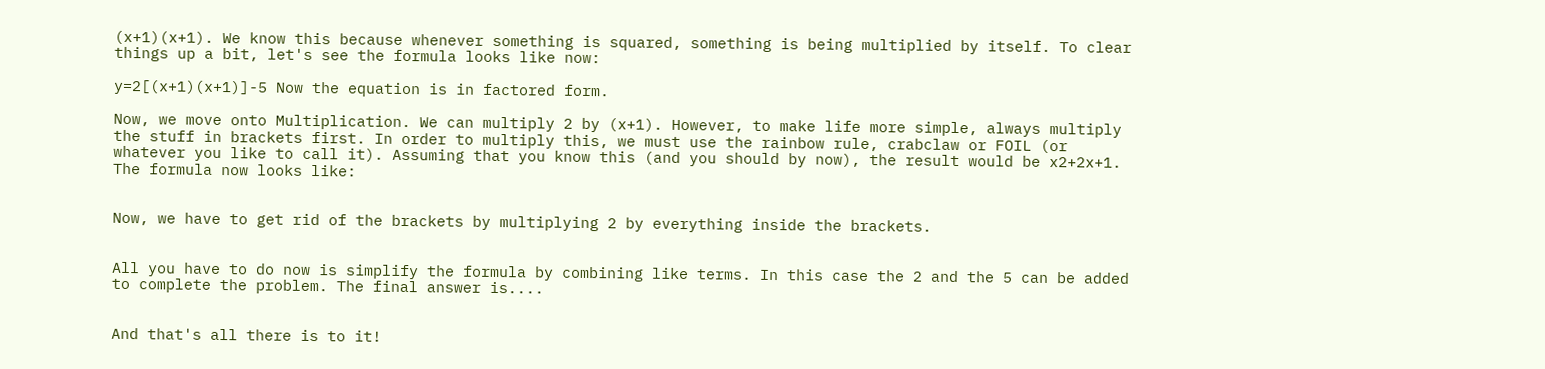(x+1)(x+1). We know this because whenever something is squared, something is being multiplied by itself. To clear things up a bit, let's see the formula looks like now:

y=2[(x+1)(x+1)]-5 Now the equation is in factored form.

Now, we move onto Multiplication. We can multiply 2 by (x+1). However, to make life more simple, always multiply the stuff in brackets first. In order to multiply this, we must use the rainbow rule, crabclaw or FOIL (or whatever you like to call it). Assuming that you know this (and you should by now), the result would be x2+2x+1. The formula now looks like:


Now, we have to get rid of the brackets by multiplying 2 by everything inside the brackets.


All you have to do now is simplify the formula by combining like terms. In this case the 2 and the 5 can be added to complete the problem. The final answer is....


And that's all there is to it!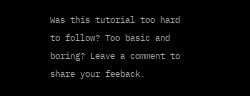Was this tutorial too hard to follow? Too basic and boring? Leave a comment to share your feeback.